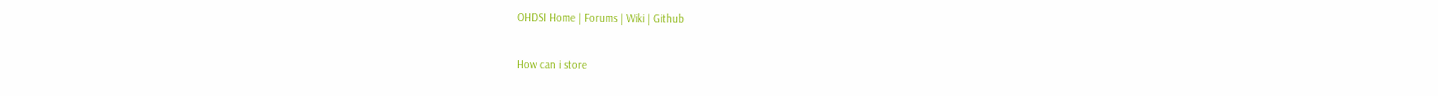OHDSI Home | Forums | Wiki | Github

How can i store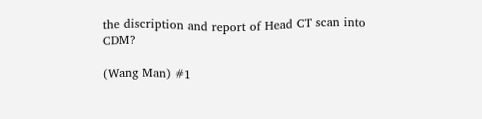the discription and report of Head CT scan into CDM?

(Wang Man) #1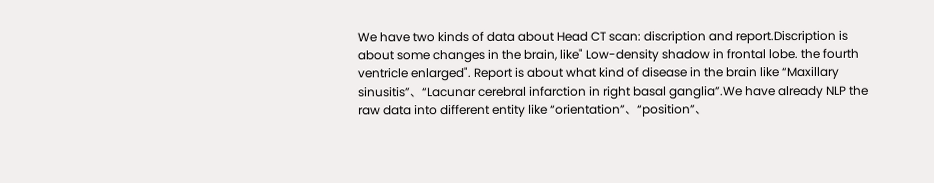We have two kinds of data about Head CT scan: discription and report.Discription is about some changes in the brain, like" Low-density shadow in frontal lobe. the fourth ventricle enlarged". Report is about what kind of disease in the brain like “Maxillary sinusitis”、“Lacunar cerebral infarction in right basal ganglia”.We have already NLP the raw data into different entity like “orientation”、“position”、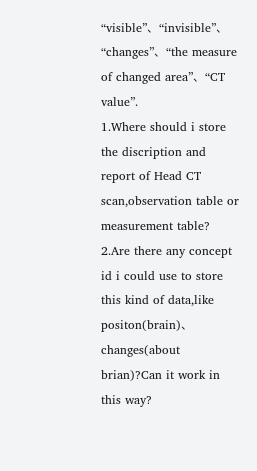“visible”、“invisible”、“changes”、“the measure of changed area”、“CT value”.
1.Where should i store the discription and report of Head CT scan,observation table or measurement table?
2.Are there any concept id i could use to store this kind of data,like positon(brain)、changes(about brian)?Can it work in this way?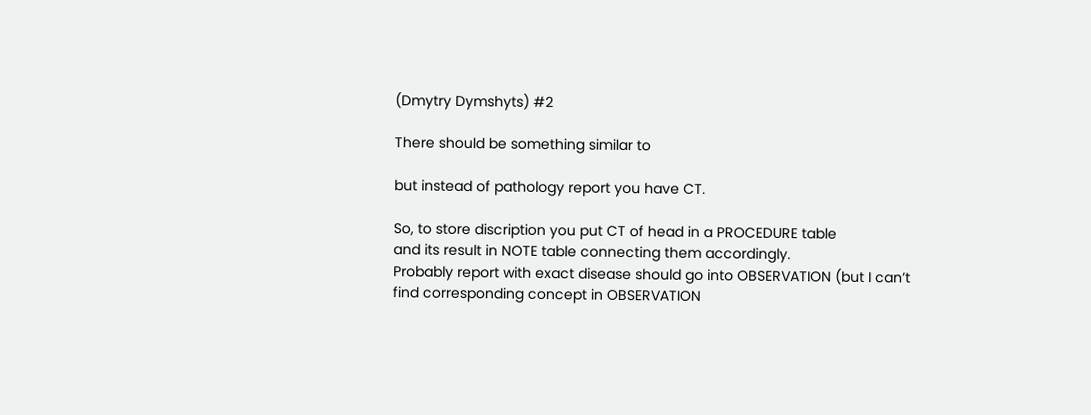(Dmytry Dymshyts) #2

There should be something similar to

but instead of pathology report you have CT.

So, to store discription you put CT of head in a PROCEDURE table
and its result in NOTE table connecting them accordingly.
Probably report with exact disease should go into OBSERVATION (but I can’t find corresponding concept in OBSERVATION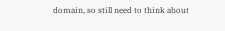domain, so still need to think about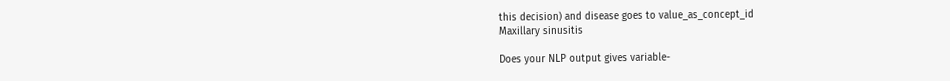this decision) and disease goes to value_as_concept_id
Maxillary sinusitis

Does your NLP output gives variable-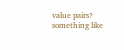value pairs?
something like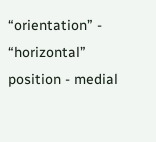“orientation” - “horizontal”
position - medial